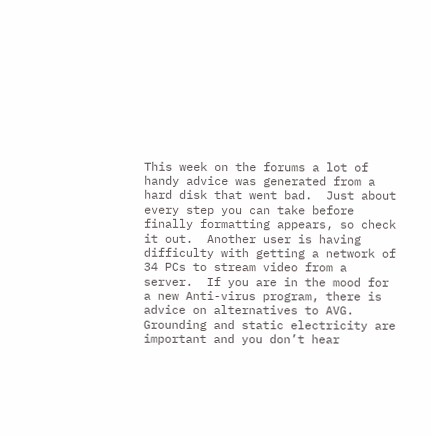This week on the forums a lot of handy advice was generated from a hard disk that went bad.  Just about every step you can take before finally formatting appears, so check it out.  Another user is having difficulty with getting a network of 34 PCs to stream video from a server.  If you are in the mood for a new Anti-virus program, there is advice on alternatives to AVG.  Grounding and static electricity are important and you don’t hear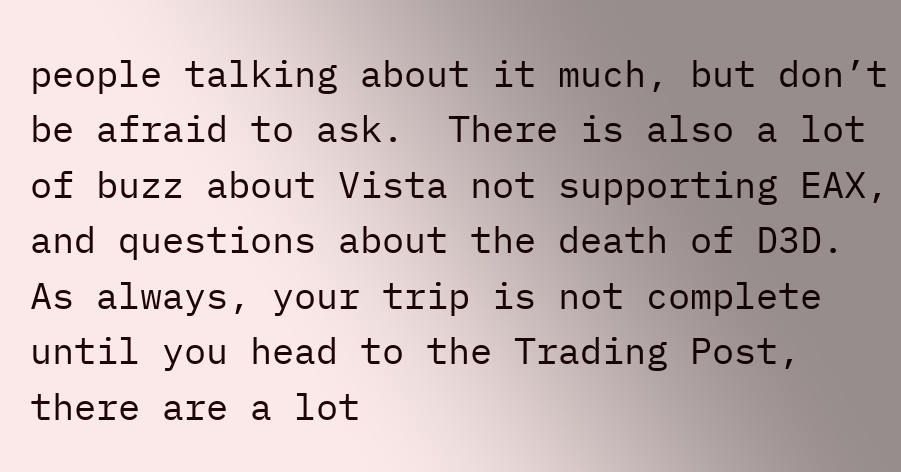people talking about it much, but don’t be afraid to ask.  There is also a lot of buzz about Vista not supporting EAX, and questions about the death of D3D.  As always, your trip is not complete until you head to the Trading Post, there are a lot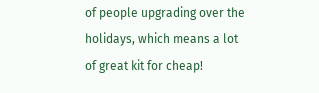of people upgrading over the holidays, which means a lot of great kit for cheap!